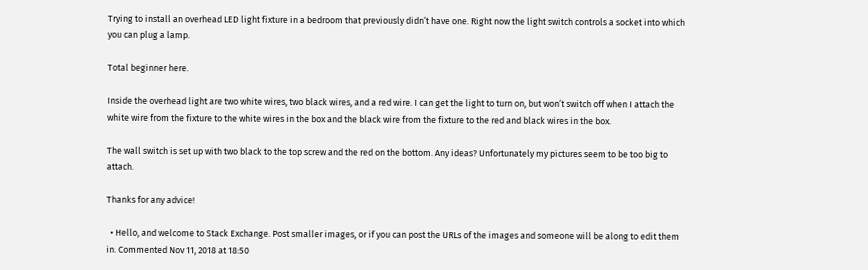Trying to install an overhead LED light fixture in a bedroom that previously didn’t have one. Right now the light switch controls a socket into which you can plug a lamp.

Total beginner here.

Inside the overhead light are two white wires, two black wires, and a red wire. I can get the light to turn on, but won’t switch off when I attach the white wire from the fixture to the white wires in the box and the black wire from the fixture to the red and black wires in the box.

The wall switch is set up with two black to the top screw and the red on the bottom. Any ideas? Unfortunately my pictures seem to be too big to attach.

Thanks for any advice!

  • Hello, and welcome to Stack Exchange. Post smaller images, or if you can post the URLs of the images and someone will be along to edit them in. Commented Nov 11, 2018 at 18:50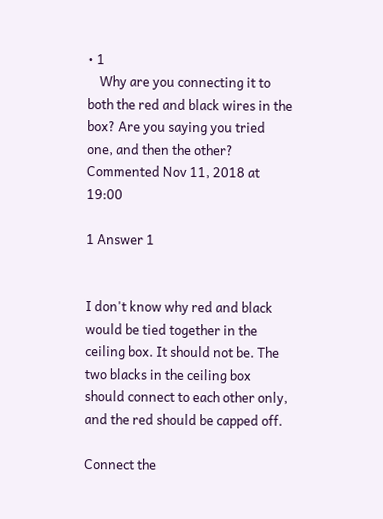• 1
    Why are you connecting it to both the red and black wires in the box? Are you saying you tried one, and then the other? Commented Nov 11, 2018 at 19:00

1 Answer 1


I don't know why red and black would be tied together in the ceiling box. It should not be. The two blacks in the ceiling box should connect to each other only, and the red should be capped off.

Connect the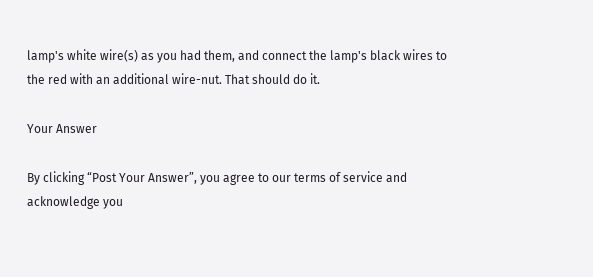lamp's white wire(s) as you had them, and connect the lamp's black wires to the red with an additional wire-nut. That should do it.

Your Answer

By clicking “Post Your Answer”, you agree to our terms of service and acknowledge you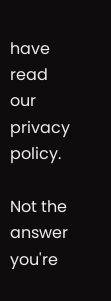have read our privacy policy.

Not the answer you're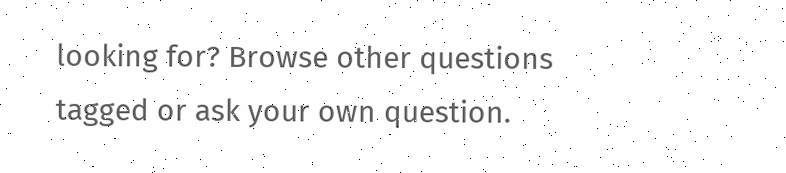looking for? Browse other questions tagged or ask your own question.